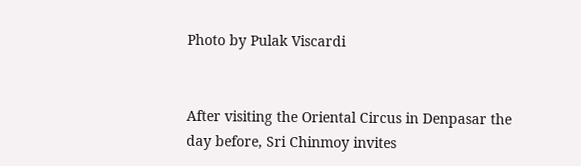Photo by Pulak Viscardi


After visiting the Oriental Circus in Denpasar the day before, Sri Chinmoy invites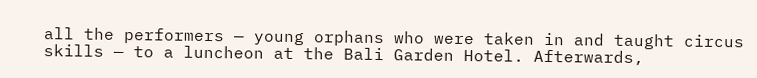all the performers — young orphans who were taken in and taught circus skills — to a luncheon at the Bali Garden Hotel. Afterwards,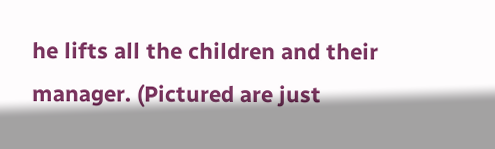he lifts all the children and their manager. (Pictured are just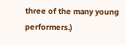three of the many young performers.)